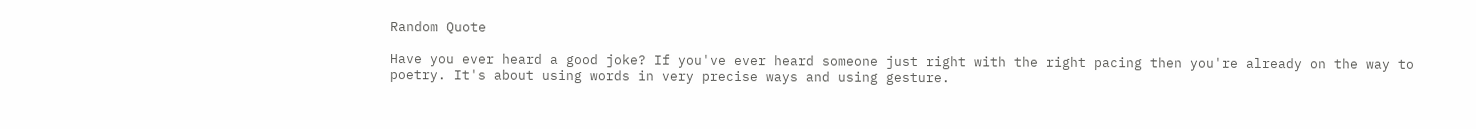Random Quote

Have you ever heard a good joke? If you've ever heard someone just right with the right pacing then you're already on the way to poetry. It's about using words in very precise ways and using gesture.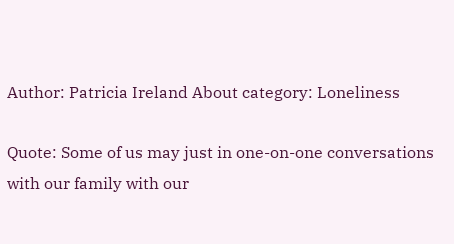Author: Patricia Ireland About category: Loneliness

Quote: Some of us may just in one-on-one conversations with our family with our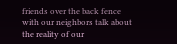friends over the back fence with our neighbors talk about the reality of our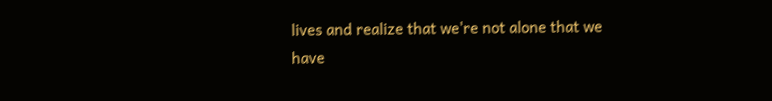lives and realize that we're not alone that we have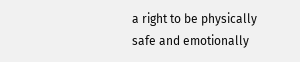a right to be physically safe and emotionally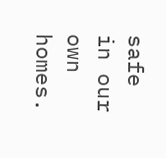safe in our own homes.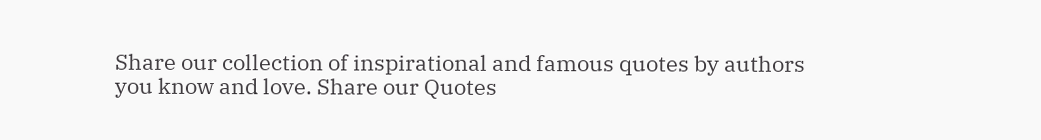Share our collection of inspirational and famous quotes by authors you know and love. Share our Quotes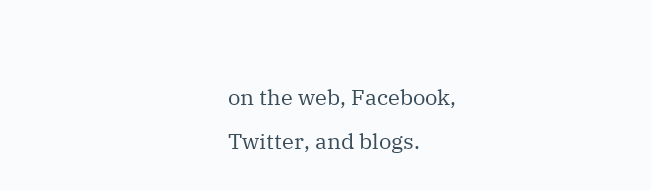on the web, Facebook, Twitter, and blogs.